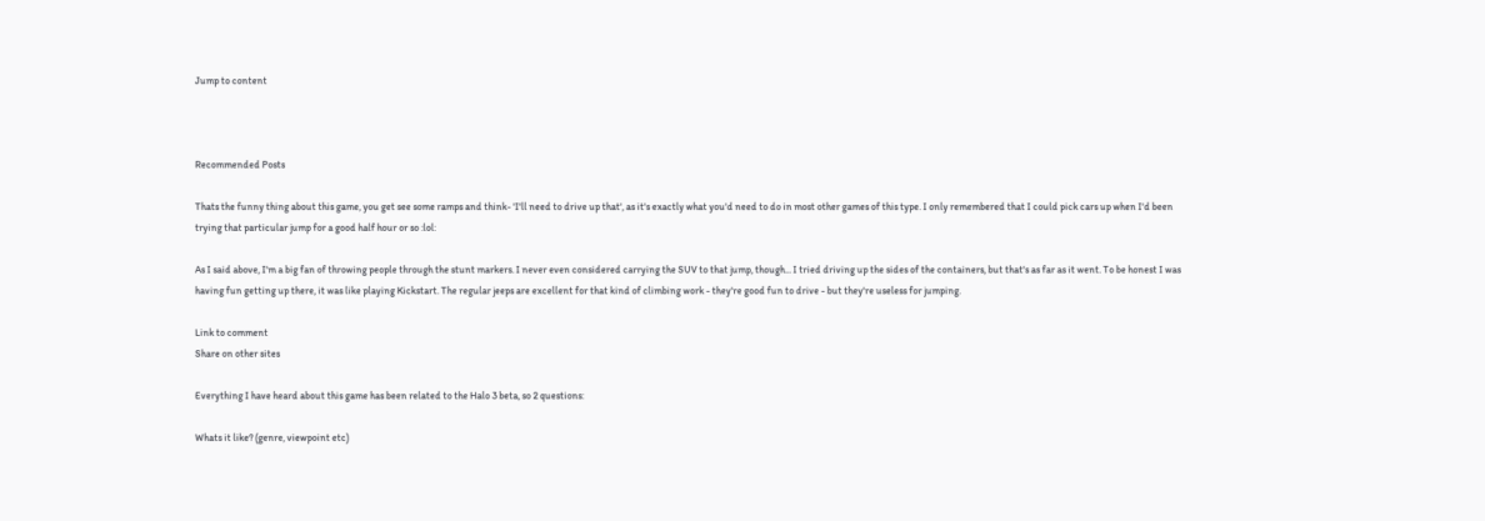Jump to content



Recommended Posts

Thats the funny thing about this game, you get see some ramps and think- 'I'll need to drive up that', as it's exactly what you'd need to do in most other games of this type. I only remembered that I could pick cars up when I'd been trying that particular jump for a good half hour or so :lol:

As I said above, I'm a big fan of throwing people through the stunt markers. I never even considered carrying the SUV to that jump, though... I tried driving up the sides of the containers, but that's as far as it went. To be honest I was having fun getting up there, it was like playing Kickstart. The regular jeeps are excellent for that kind of climbing work - they're good fun to drive - but they're useless for jumping.

Link to comment
Share on other sites

Everything I have heard about this game has been related to the Halo 3 beta, so 2 questions:

Whats it like? (genre, viewpoint etc)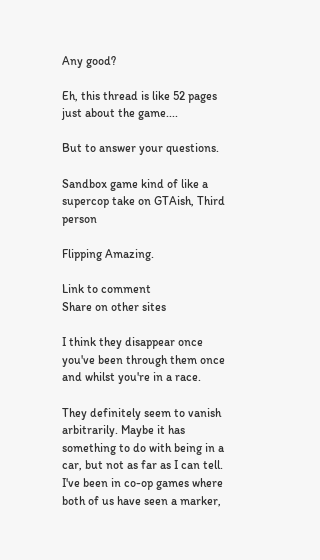Any good?

Eh, this thread is like 52 pages just about the game....

But to answer your questions.

Sandbox game kind of like a supercop take on GTAish, Third person

Flipping Amazing.

Link to comment
Share on other sites

I think they disappear once you've been through them once and whilst you're in a race.

They definitely seem to vanish arbitrarily. Maybe it has something to do with being in a car, but not as far as I can tell. I've been in co-op games where both of us have seen a marker,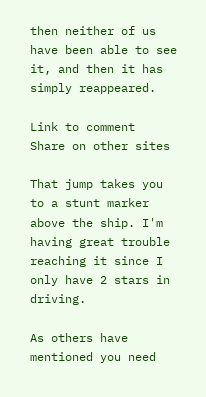then neither of us have been able to see it, and then it has simply reappeared.

Link to comment
Share on other sites

That jump takes you to a stunt marker above the ship. I'm having great trouble reaching it since I only have 2 stars in driving.

As others have mentioned you need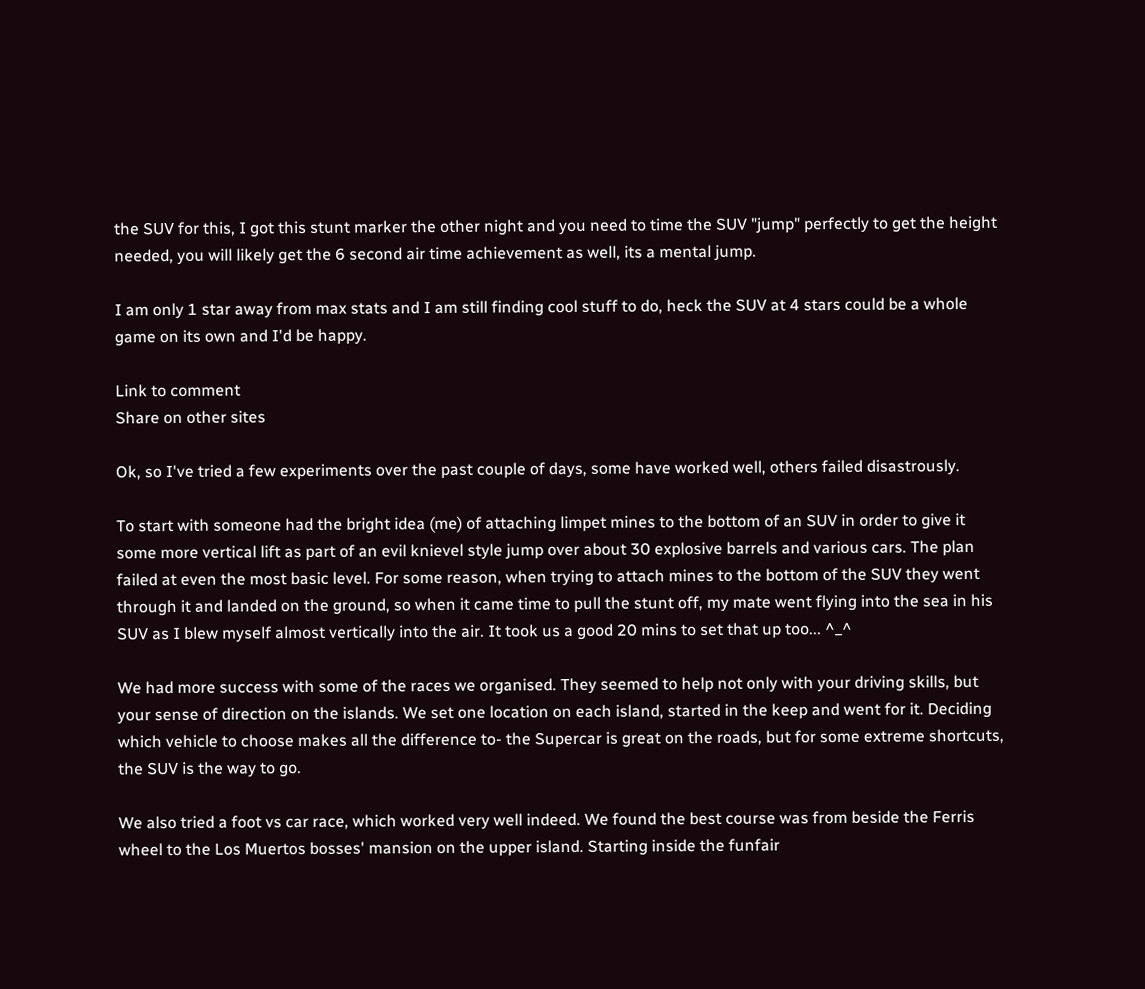the SUV for this, I got this stunt marker the other night and you need to time the SUV "jump" perfectly to get the height needed, you will likely get the 6 second air time achievement as well, its a mental jump.

I am only 1 star away from max stats and I am still finding cool stuff to do, heck the SUV at 4 stars could be a whole game on its own and I'd be happy.

Link to comment
Share on other sites

Ok, so I've tried a few experiments over the past couple of days, some have worked well, others failed disastrously.

To start with someone had the bright idea (me) of attaching limpet mines to the bottom of an SUV in order to give it some more vertical lift as part of an evil knievel style jump over about 30 explosive barrels and various cars. The plan failed at even the most basic level. For some reason, when trying to attach mines to the bottom of the SUV they went through it and landed on the ground, so when it came time to pull the stunt off, my mate went flying into the sea in his SUV as I blew myself almost vertically into the air. It took us a good 20 mins to set that up too... ^_^

We had more success with some of the races we organised. They seemed to help not only with your driving skills, but your sense of direction on the islands. We set one location on each island, started in the keep and went for it. Deciding which vehicle to choose makes all the difference to- the Supercar is great on the roads, but for some extreme shortcuts, the SUV is the way to go.

We also tried a foot vs car race, which worked very well indeed. We found the best course was from beside the Ferris wheel to the Los Muertos bosses' mansion on the upper island. Starting inside the funfair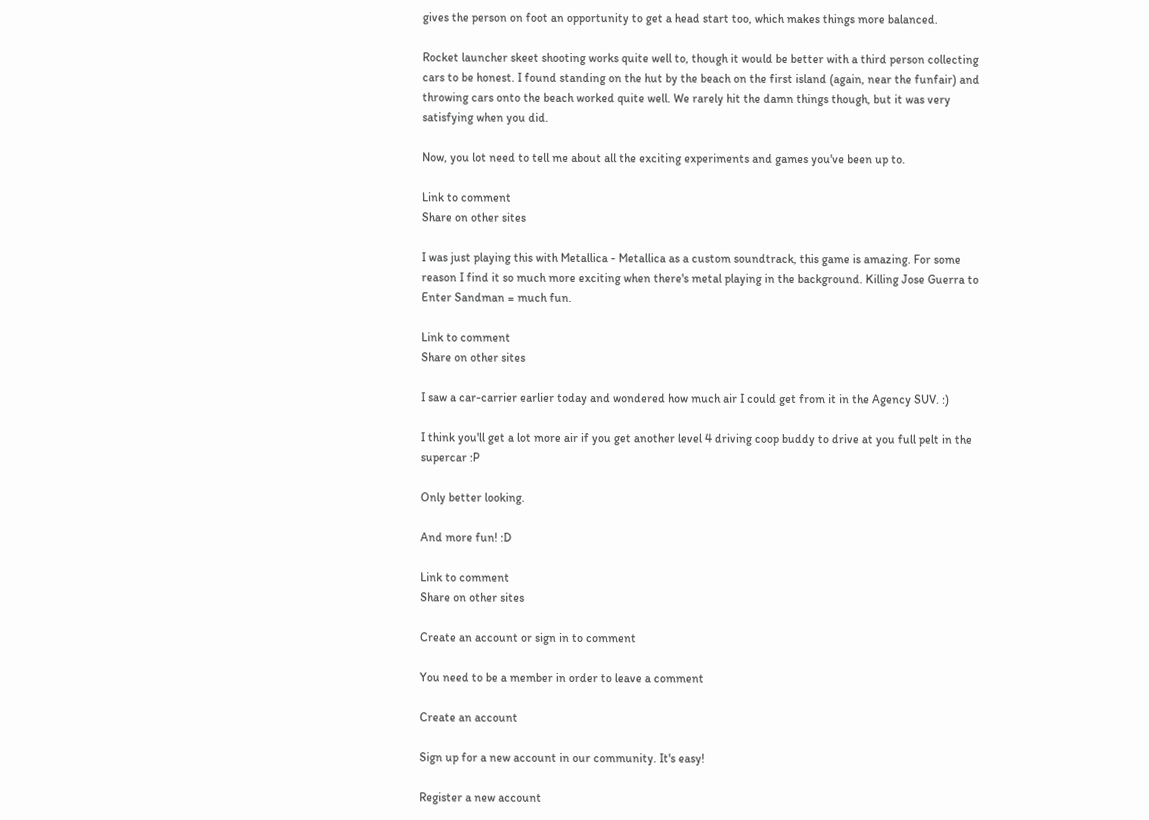gives the person on foot an opportunity to get a head start too, which makes things more balanced.

Rocket launcher skeet shooting works quite well to, though it would be better with a third person collecting cars to be honest. I found standing on the hut by the beach on the first island (again, near the funfair) and throwing cars onto the beach worked quite well. We rarely hit the damn things though, but it was very satisfying when you did.

Now, you lot need to tell me about all the exciting experiments and games you've been up to.

Link to comment
Share on other sites

I was just playing this with Metallica - Metallica as a custom soundtrack, this game is amazing. For some reason I find it so much more exciting when there's metal playing in the background. Killing Jose Guerra to Enter Sandman = much fun.

Link to comment
Share on other sites

I saw a car-carrier earlier today and wondered how much air I could get from it in the Agency SUV. :)

I think you'll get a lot more air if you get another level 4 driving coop buddy to drive at you full pelt in the supercar :P

Only better looking.

And more fun! :D

Link to comment
Share on other sites

Create an account or sign in to comment

You need to be a member in order to leave a comment

Create an account

Sign up for a new account in our community. It's easy!

Register a new account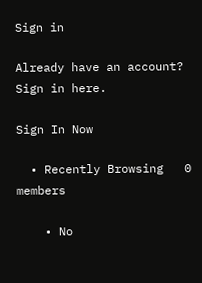Sign in

Already have an account? Sign in here.

Sign In Now

  • Recently Browsing   0 members

    • No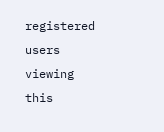registered users viewing this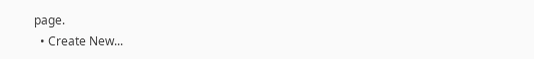page.
  • Create New...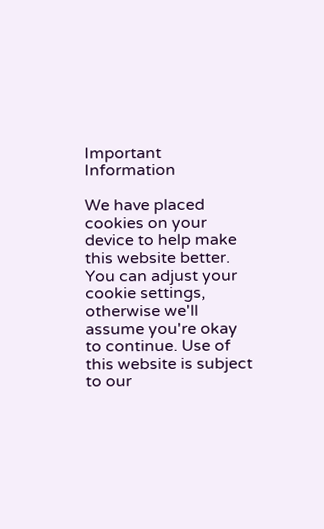Important Information

We have placed cookies on your device to help make this website better. You can adjust your cookie settings, otherwise we'll assume you're okay to continue. Use of this website is subject to our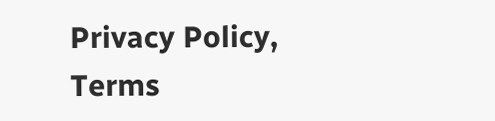Privacy Policy, Terms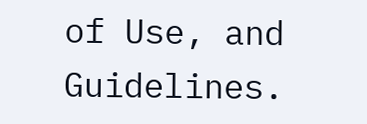of Use, and Guidelines.